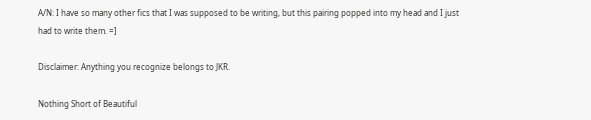A/N: I have so many other fics that I was supposed to be writing, but this pairing popped into my head and I just had to write them. =]

Disclaimer: Anything you recognize belongs to JKR.

Nothing Short of Beautiful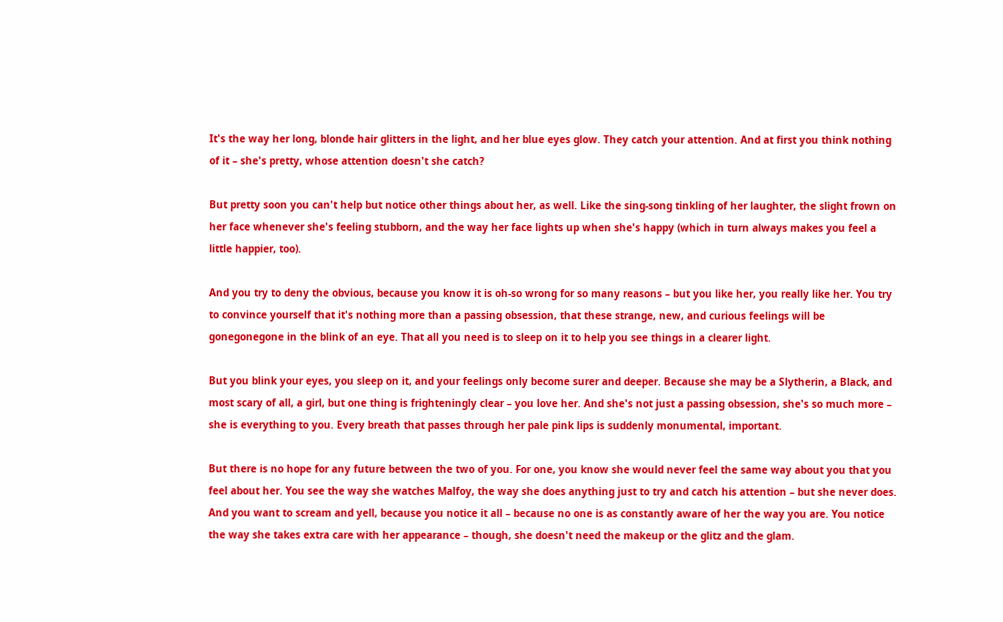It's the way her long, blonde hair glitters in the light, and her blue eyes glow. They catch your attention. And at first you think nothing of it – she's pretty, whose attention doesn't she catch?

But pretty soon you can't help but notice other things about her, as well. Like the sing-song tinkling of her laughter, the slight frown on her face whenever she's feeling stubborn, and the way her face lights up when she's happy (which in turn always makes you feel a little happier, too).

And you try to deny the obvious, because you know it is oh-so wrong for so many reasons – but you like her, you really like her. You try to convince yourself that it's nothing more than a passing obsession, that these strange, new, and curious feelings will be gonegonegone in the blink of an eye. That all you need is to sleep on it to help you see things in a clearer light.

But you blink your eyes, you sleep on it, and your feelings only become surer and deeper. Because she may be a Slytherin, a Black, and most scary of all, a girl, but one thing is frighteningly clear – you love her. And she's not just a passing obsession, she's so much more – she is everything to you. Every breath that passes through her pale pink lips is suddenly monumental, important.

But there is no hope for any future between the two of you. For one, you know she would never feel the same way about you that you feel about her. You see the way she watches Malfoy, the way she does anything just to try and catch his attention – but she never does. And you want to scream and yell, because you notice it all – because no one is as constantly aware of her the way you are. You notice the way she takes extra care with her appearance – though, she doesn't need the makeup or the glitz and the glam.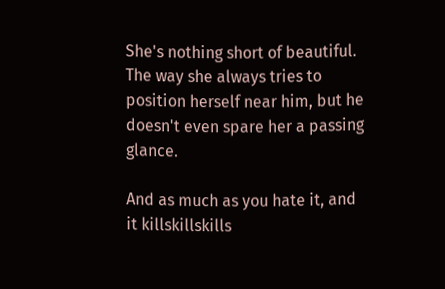She's nothing short of beautiful. The way she always tries to position herself near him, but he doesn't even spare her a passing glance.

And as much as you hate it, and it killskillskills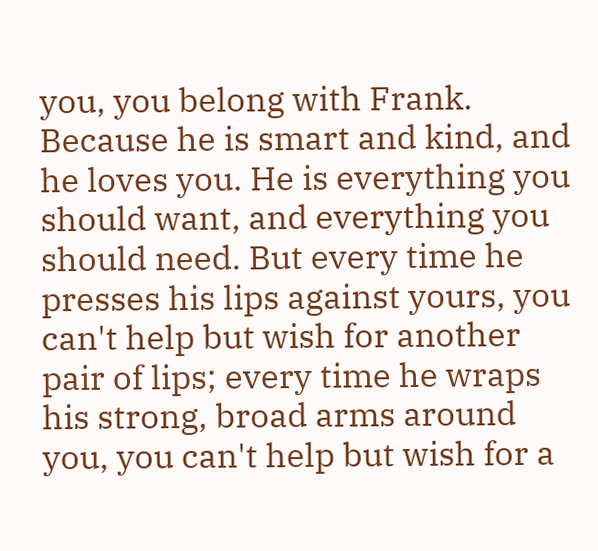you, you belong with Frank. Because he is smart and kind, and he loves you. He is everything you should want, and everything you should need. But every time he presses his lips against yours, you can't help but wish for another pair of lips; every time he wraps his strong, broad arms around you, you can't help but wish for a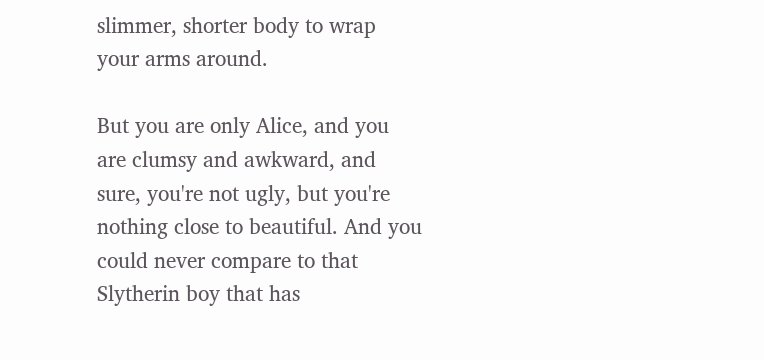slimmer, shorter body to wrap your arms around.

But you are only Alice, and you are clumsy and awkward, and sure, you're not ugly, but you're nothing close to beautiful. And you could never compare to that Slytherin boy that has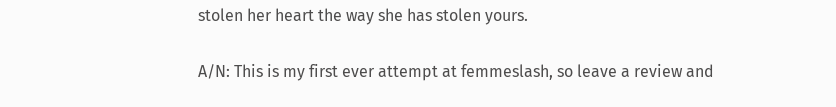stolen her heart the way she has stolen yours.

A/N: This is my first ever attempt at femmeslash, so leave a review and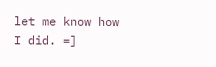let me know how I did. =]